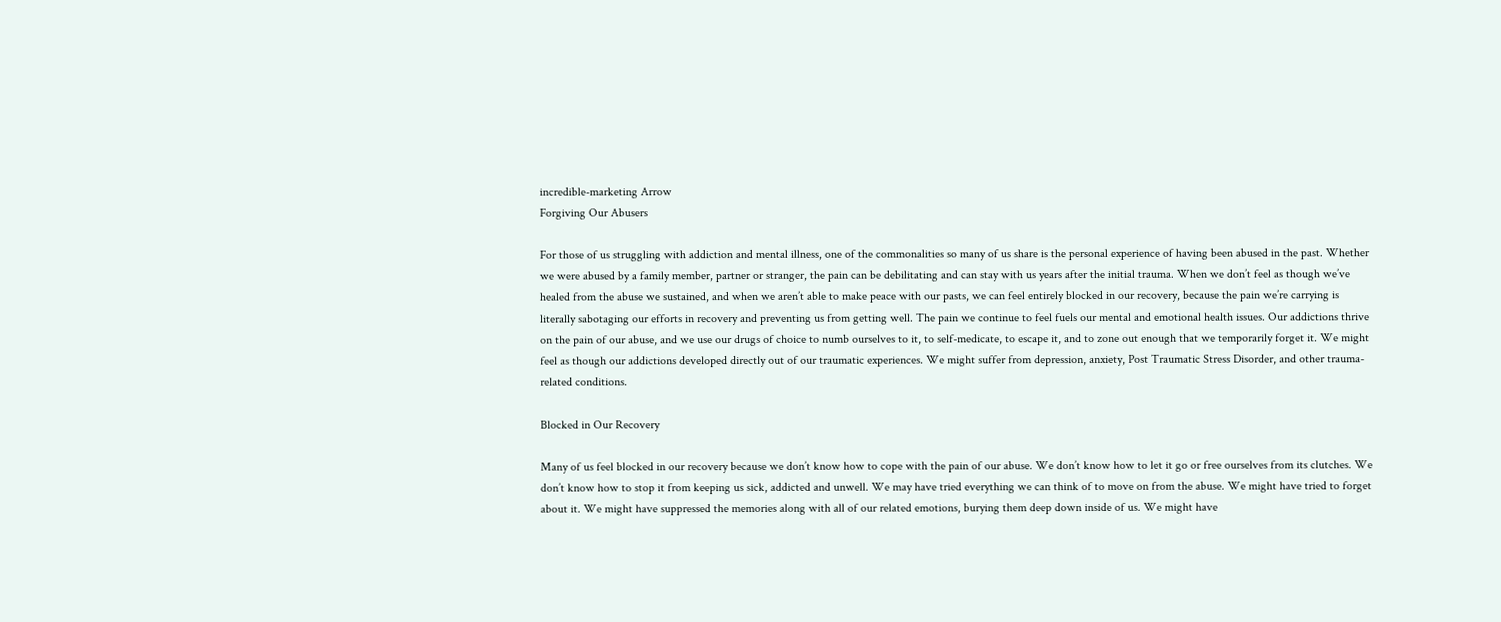incredible-marketing Arrow
Forgiving Our Abusers

For those of us struggling with addiction and mental illness, one of the commonalities so many of us share is the personal experience of having been abused in the past. Whether we were abused by a family member, partner or stranger, the pain can be debilitating and can stay with us years after the initial trauma. When we don’t feel as though we’ve healed from the abuse we sustained, and when we aren’t able to make peace with our pasts, we can feel entirely blocked in our recovery, because the pain we’re carrying is literally sabotaging our efforts in recovery and preventing us from getting well. The pain we continue to feel fuels our mental and emotional health issues. Our addictions thrive on the pain of our abuse, and we use our drugs of choice to numb ourselves to it, to self-medicate, to escape it, and to zone out enough that we temporarily forget it. We might feel as though our addictions developed directly out of our traumatic experiences. We might suffer from depression, anxiety, Post Traumatic Stress Disorder, and other trauma-related conditions.

Blocked in Our Recovery

Many of us feel blocked in our recovery because we don’t know how to cope with the pain of our abuse. We don’t know how to let it go or free ourselves from its clutches. We don’t know how to stop it from keeping us sick, addicted and unwell. We may have tried everything we can think of to move on from the abuse. We might have tried to forget about it. We might have suppressed the memories along with all of our related emotions, burying them deep down inside of us. We might have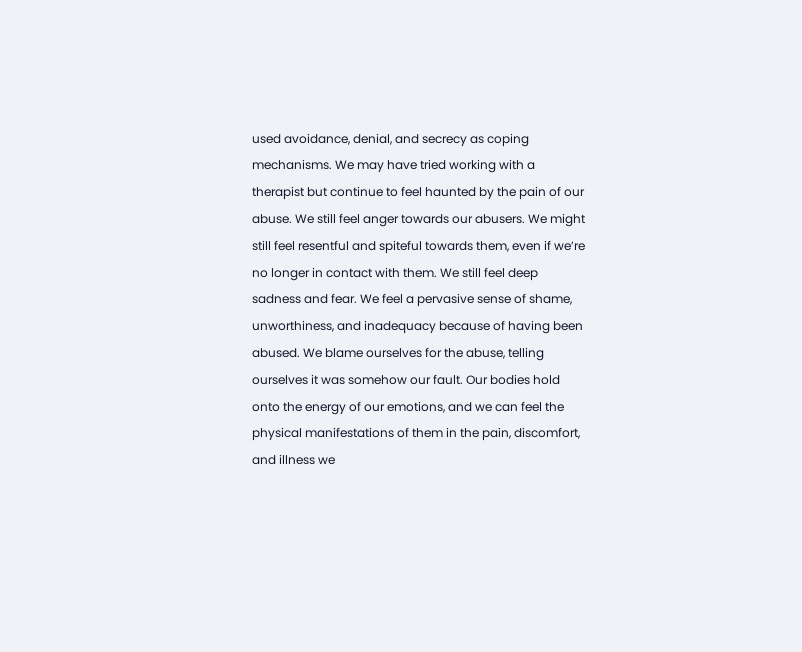used avoidance, denial, and secrecy as coping mechanisms. We may have tried working with a therapist but continue to feel haunted by the pain of our abuse. We still feel anger towards our abusers. We might still feel resentful and spiteful towards them, even if we’re no longer in contact with them. We still feel deep sadness and fear. We feel a pervasive sense of shame, unworthiness, and inadequacy because of having been abused. We blame ourselves for the abuse, telling ourselves it was somehow our fault. Our bodies hold onto the energy of our emotions, and we can feel the physical manifestations of them in the pain, discomfort, and illness we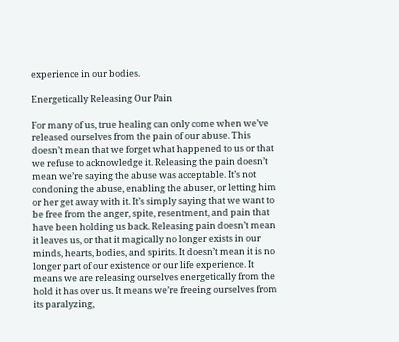experience in our bodies.

Energetically Releasing Our Pain

For many of us, true healing can only come when we’ve released ourselves from the pain of our abuse. This doesn’t mean that we forget what happened to us or that we refuse to acknowledge it. Releasing the pain doesn’t mean we’re saying the abuse was acceptable. It’s not condoning the abuse, enabling the abuser, or letting him or her get away with it. It’s simply saying that we want to be free from the anger, spite, resentment, and pain that have been holding us back. Releasing pain doesn’t mean it leaves us, or that it magically no longer exists in our minds, hearts, bodies, and spirits. It doesn’t mean it is no longer part of our existence or our life experience. It means we are releasing ourselves energetically from the hold it has over us. It means we’re freeing ourselves from its paralyzing,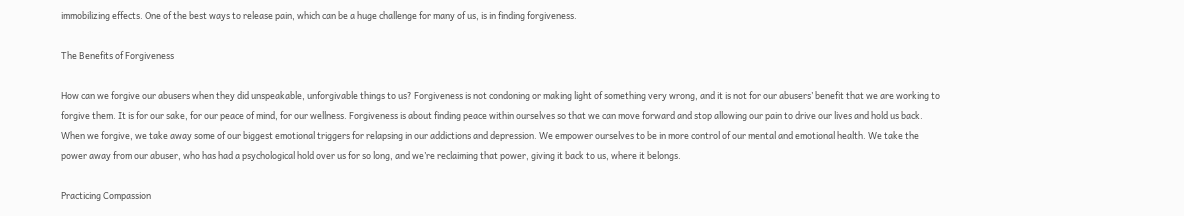immobilizing effects. One of the best ways to release pain, which can be a huge challenge for many of us, is in finding forgiveness.

The Benefits of Forgiveness

How can we forgive our abusers when they did unspeakable, unforgivable things to us? Forgiveness is not condoning or making light of something very wrong, and it is not for our abusers’ benefit that we are working to forgive them. It is for our sake, for our peace of mind, for our wellness. Forgiveness is about finding peace within ourselves so that we can move forward and stop allowing our pain to drive our lives and hold us back. When we forgive, we take away some of our biggest emotional triggers for relapsing in our addictions and depression. We empower ourselves to be in more control of our mental and emotional health. We take the power away from our abuser, who has had a psychological hold over us for so long, and we’re reclaiming that power, giving it back to us, where it belongs.

Practicing Compassion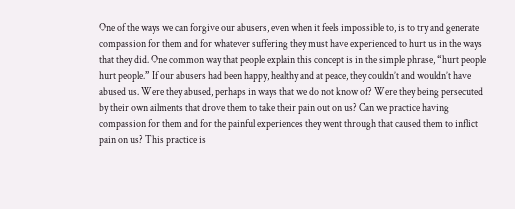One of the ways we can forgive our abusers, even when it feels impossible to, is to try and generate compassion for them and for whatever suffering they must have experienced to hurt us in the ways that they did. One common way that people explain this concept is in the simple phrase, “hurt people hurt people.” If our abusers had been happy, healthy and at peace, they couldn’t and wouldn’t have abused us. Were they abused, perhaps in ways that we do not know of? Were they being persecuted by their own ailments that drove them to take their pain out on us? Can we practice having compassion for them and for the painful experiences they went through that caused them to inflict pain on us? This practice is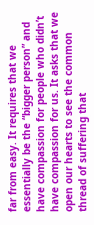far from easy. It requires that we essentially be the “bigger person” and have compassion for people who didn’t have compassion for us. It asks that we open our hearts to see the common thread of suffering that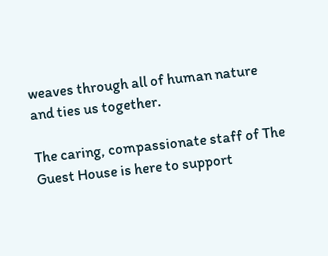weaves through all of human nature and ties us together.

The caring, compassionate staff of The Guest House is here to support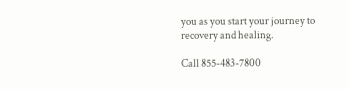you as you start your journey to recovery and healing.

Call 855-483-7800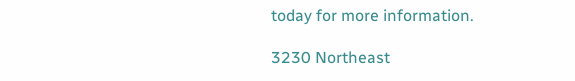today for more information.

3230 Northeast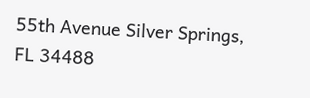55th Avenue Silver Springs, FL 34488